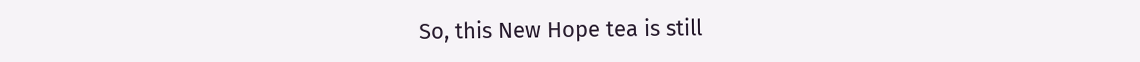So, this New Hope tea is still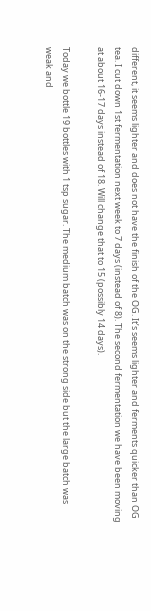different, it seems lighter and does not have the finish of the OG. It’s seems lighter and ferments quicker than OG tea. I cut down 1st fermentation next week to 7 days (instead of 8). The second fermentation we have been moving at about 16-17 days instead of 18. Will change that to 15 (possibly 14 days).

Today we bottle 19 bottles with 1 tsp sugar. The medium batch was on the strong side but the large batch was weak and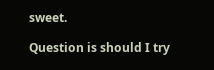sweet.

Question is should I try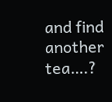and find another tea….?